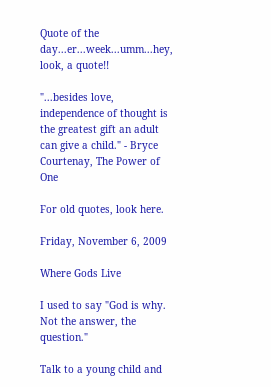Quote of the day...er...week...umm...hey, look, a quote!!

"...besides love, independence of thought is the greatest gift an adult can give a child." - Bryce Courtenay, The Power of One

For old quotes, look here.

Friday, November 6, 2009

Where Gods Live

I used to say "God is why. Not the answer, the question."

Talk to a young child and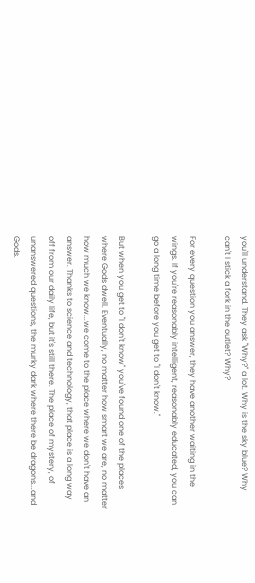you'll understand. They ask "Why?" a lot. Why is the sky blue? Why can't I stick a fork in the outlet? Why?

For every question you answer, they have another waiting in the wings. If you're reasonably intelligent, reasonably educated, you can go a long time before you get to "I don't know."

But when you get to "I don't know" you've found one of the places where Gods dwell. Eventually, no matter how smart we are, no matter how much we know...we come to the place where we don't have an answer. Thanks to science and technology, that place is a long way off from our daily life, but it's still there. The place of mystery, of unanswered questions, the murky dark where there be dragons...and Gods.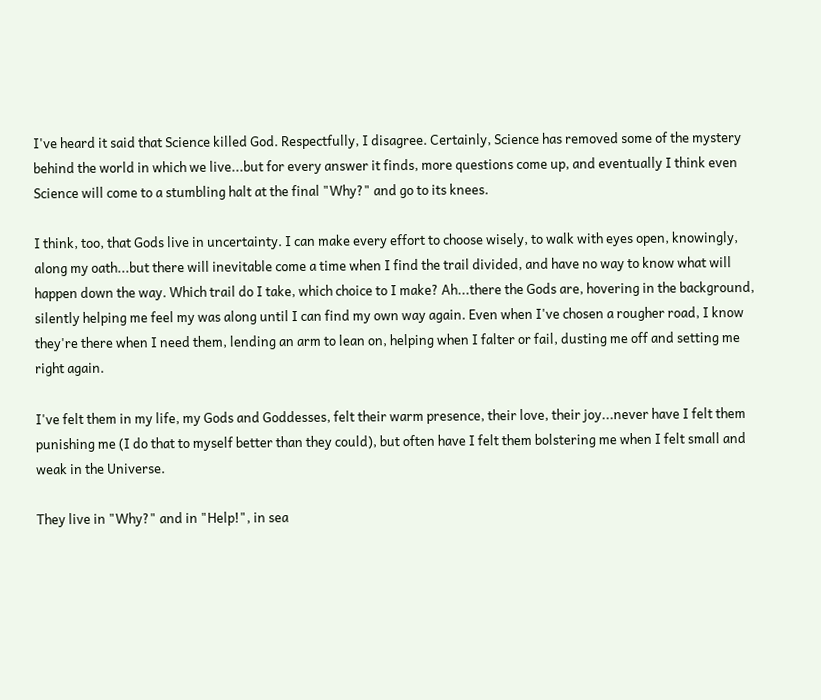I've heard it said that Science killed God. Respectfully, I disagree. Certainly, Science has removed some of the mystery behind the world in which we live...but for every answer it finds, more questions come up, and eventually I think even Science will come to a stumbling halt at the final "Why?" and go to its knees.

I think, too, that Gods live in uncertainty. I can make every effort to choose wisely, to walk with eyes open, knowingly, along my oath...but there will inevitable come a time when I find the trail divided, and have no way to know what will happen down the way. Which trail do I take, which choice to I make? Ah...there the Gods are, hovering in the background, silently helping me feel my was along until I can find my own way again. Even when I've chosen a rougher road, I know they're there when I need them, lending an arm to lean on, helping when I falter or fail, dusting me off and setting me right again.

I've felt them in my life, my Gods and Goddesses, felt their warm presence, their love, their joy...never have I felt them punishing me (I do that to myself better than they could), but often have I felt them bolstering me when I felt small and weak in the Universe.

They live in "Why?" and in "Help!", in sea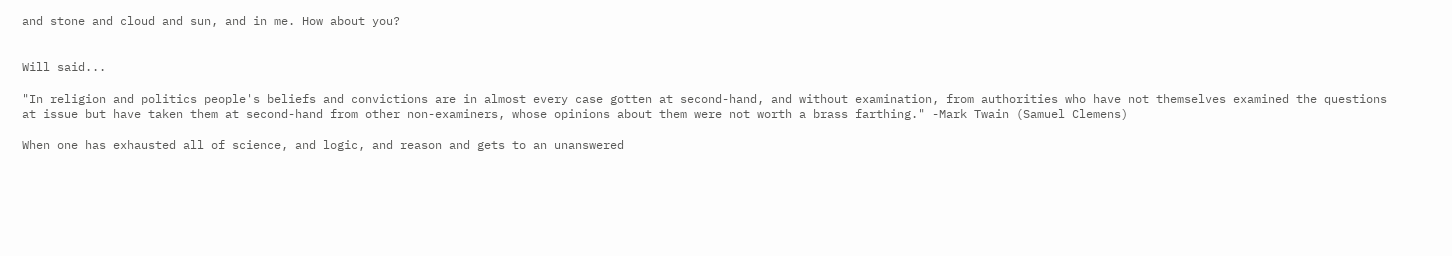and stone and cloud and sun, and in me. How about you?


Will said...

"In religion and politics people's beliefs and convictions are in almost every case gotten at second-hand, and without examination, from authorities who have not themselves examined the questions at issue but have taken them at second-hand from other non-examiners, whose opinions about them were not worth a brass farthing." -Mark Twain (Samuel Clemens)

When one has exhausted all of science, and logic, and reason and gets to an unanswered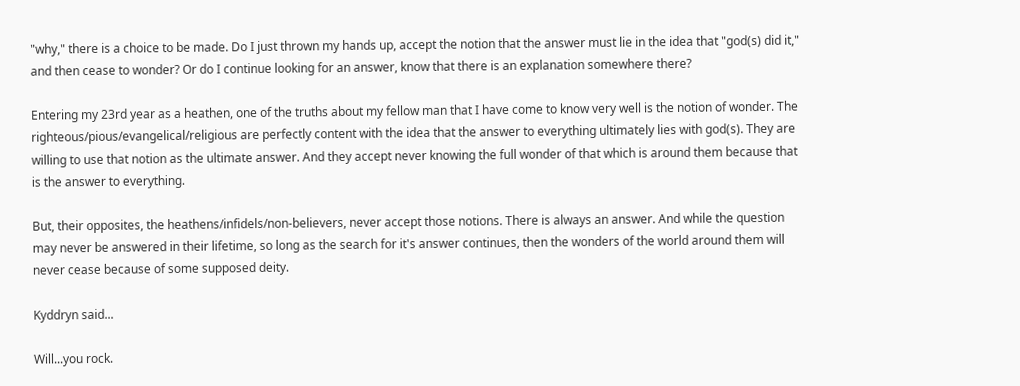"why," there is a choice to be made. Do I just thrown my hands up, accept the notion that the answer must lie in the idea that "god(s) did it," and then cease to wonder? Or do I continue looking for an answer, know that there is an explanation somewhere there?

Entering my 23rd year as a heathen, one of the truths about my fellow man that I have come to know very well is the notion of wonder. The righteous/pious/evangelical/religious are perfectly content with the idea that the answer to everything ultimately lies with god(s). They are willing to use that notion as the ultimate answer. And they accept never knowing the full wonder of that which is around them because that is the answer to everything.

But, their opposites, the heathens/infidels/non-believers, never accept those notions. There is always an answer. And while the question may never be answered in their lifetime, so long as the search for it's answer continues, then the wonders of the world around them will never cease because of some supposed deity.

Kyddryn said...

Will...you rock.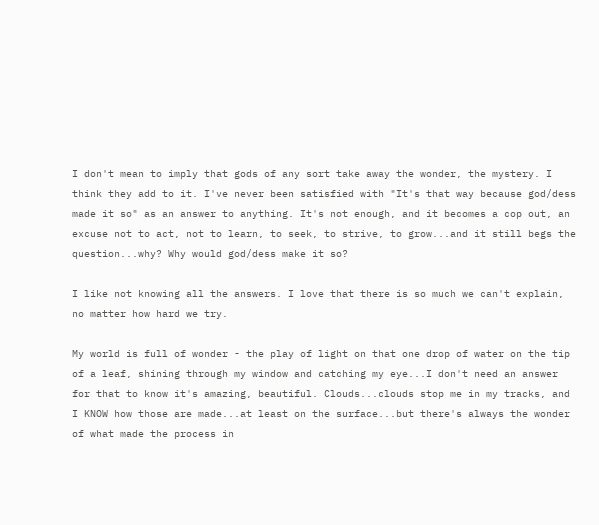I don't mean to imply that gods of any sort take away the wonder, the mystery. I think they add to it. I've never been satisfied with "It's that way because god/dess made it so" as an answer to anything. It's not enough, and it becomes a cop out, an excuse not to act, not to learn, to seek, to strive, to grow...and it still begs the question...why? Why would god/dess make it so?

I like not knowing all the answers. I love that there is so much we can't explain, no matter how hard we try.

My world is full of wonder - the play of light on that one drop of water on the tip of a leaf, shining through my window and catching my eye...I don't need an answer for that to know it's amazing, beautiful. Clouds...clouds stop me in my tracks, and I KNOW how those are made...at least on the surface...but there's always the wonder of what made the process in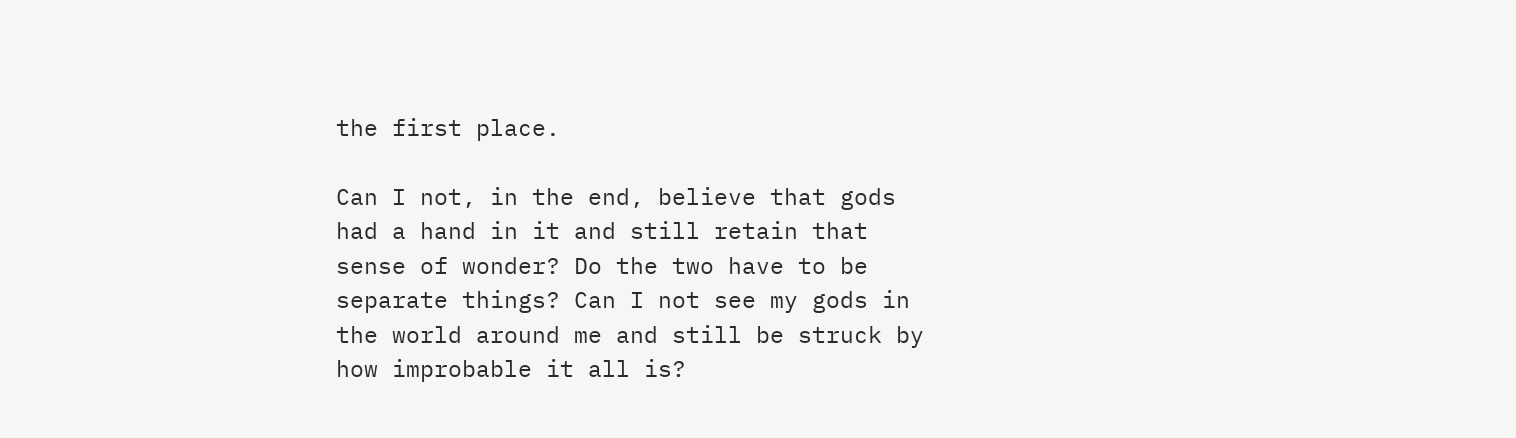the first place.

Can I not, in the end, believe that gods had a hand in it and still retain that sense of wonder? Do the two have to be separate things? Can I not see my gods in the world around me and still be struck by how improbable it all is?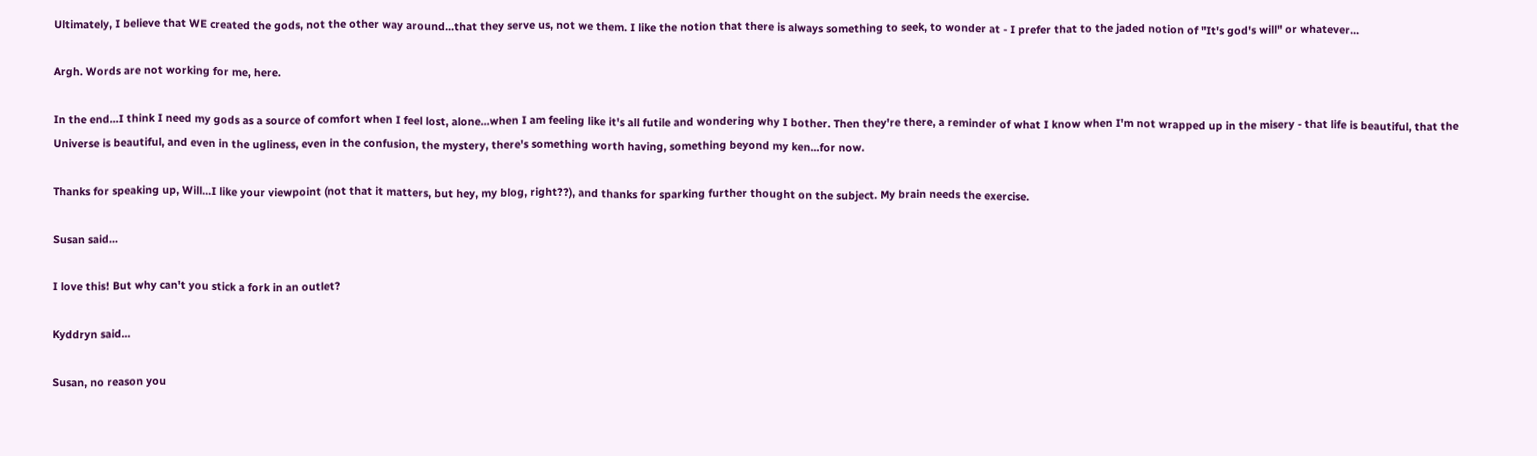Ultimately, I believe that WE created the gods, not the other way around...that they serve us, not we them. I like the notion that there is always something to seek, to wonder at - I prefer that to the jaded notion of "It's god's will" or whatever...

Argh. Words are not working for me, here.

In the end...I think I need my gods as a source of comfort when I feel lost, alone...when I am feeling like it's all futile and wondering why I bother. Then they're there, a reminder of what I know when I'm not wrapped up in the misery - that life is beautiful, that the Universe is beautiful, and even in the ugliness, even in the confusion, the mystery, there's something worth having, something beyond my ken...for now.

Thanks for speaking up, Will...I like your viewpoint (not that it matters, but hey, my blog, right??), and thanks for sparking further thought on the subject. My brain needs the exercise.

Susan said...

I love this! But why can't you stick a fork in an outlet?

Kyddryn said...

Susan, no reason you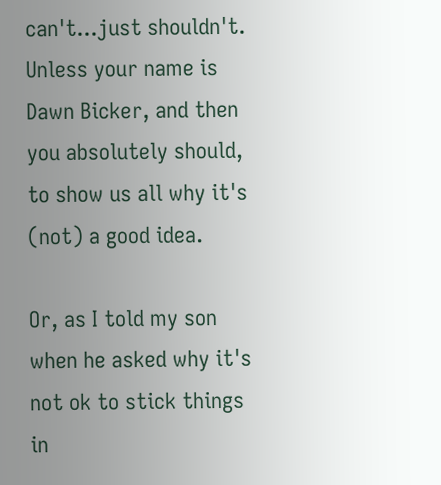can't...just shouldn't. Unless your name is Dawn Bicker, and then you absolutely should, to show us all why it's (not) a good idea.

Or, as I told my son when he asked why it's not ok to stick things in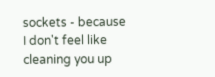sockets - because I don't feel like cleaning you up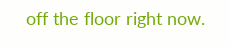off the floor right now.